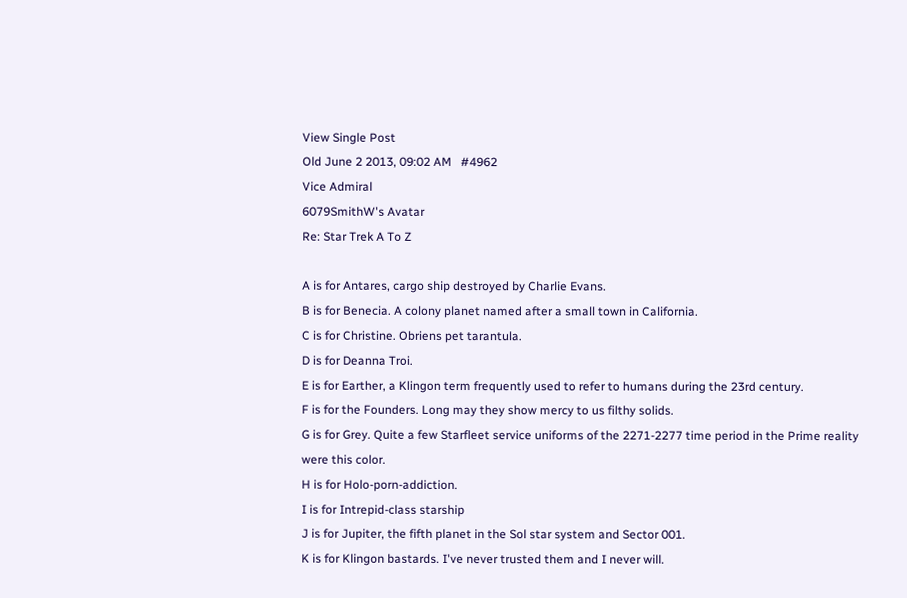View Single Post
Old June 2 2013, 09:02 AM   #4962
Vice Admiral
6079SmithW's Avatar
Re: Star Trek A To Z

A is for Antares, cargo ship destroyed by Charlie Evans.
B is for Benecia. A colony planet named after a small town in California.
C is for Christine. Obriens pet tarantula.
D is for Deanna Troi.
E is for Earther, a Klingon term frequently used to refer to humans during the 23rd century.
F is for the Founders. Long may they show mercy to us filthy solids.
G is for Grey. Quite a few Starfleet service uniforms of the 2271-2277 time period in the Prime reality were this color.
H is for Holo-porn-addiction.
I is for Intrepid-class starship
J is for Jupiter, the fifth planet in the Sol star system and Sector 001.
K is for Klingon bastards. I've never trusted them and I never will.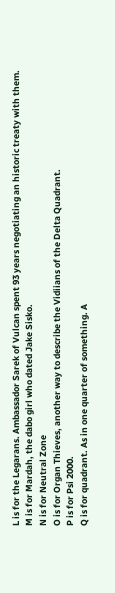L is for the Legarans. Ambassador Sarek of Vulcan spent 93 years negotiating an historic treaty with them.
M is for Mardah, the dabo girl who dated Jake Sisko.
N is for Neutral Zone
O is for Organ Thieves, another way to describe the Vidiians of the Delta Quadrant.
P is for Psi 2000.
Q is for quadrant. As in one quarter of something. A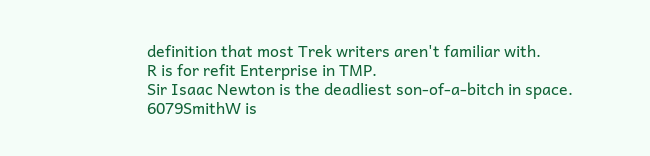definition that most Trek writers aren't familiar with.
R is for refit Enterprise in TMP.
Sir Isaac Newton is the deadliest son-of-a-bitch in space.
6079SmithW is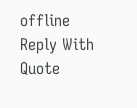offline   Reply With Quote